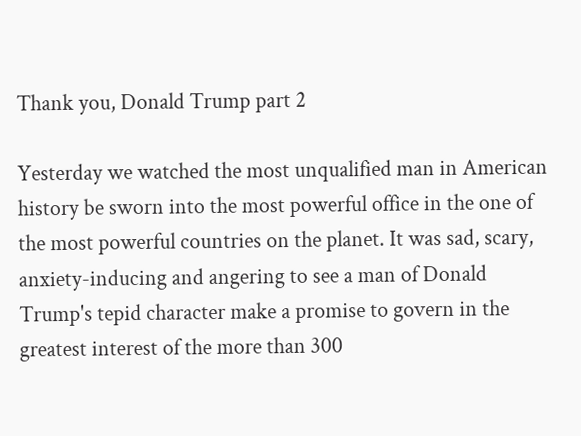Thank you, Donald Trump part 2

Yesterday we watched the most unqualified man in American history be sworn into the most powerful office in the one of the most powerful countries on the planet. It was sad, scary, anxiety-inducing and angering to see a man of Donald Trump's tepid character make a promise to govern in the greatest interest of the more than 300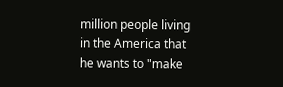million people living in the America that he wants to "make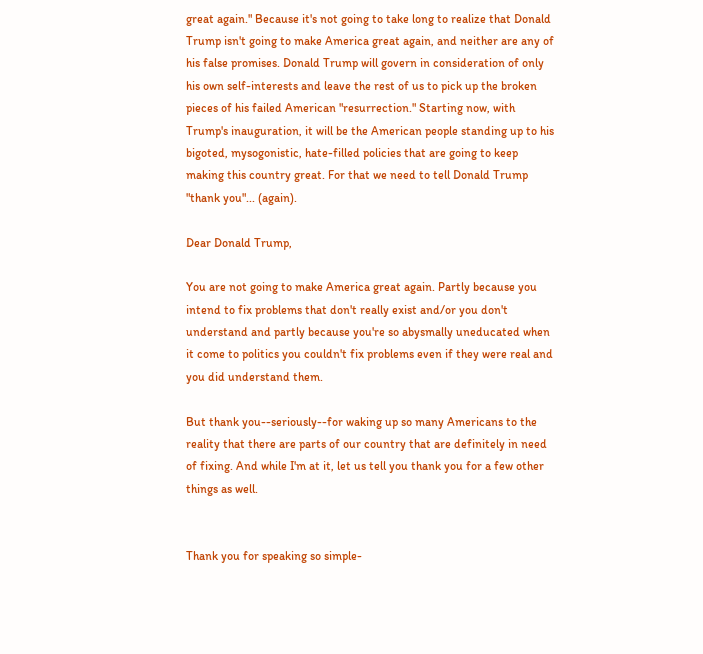great again." Because it's not going to take long to realize that Donald Trump isn't going to make America great again, and neither are any of his false promises. Donald Trump will govern in consideration of only his own self-interests and leave the rest of us to pick up the broken pieces of his failed American "resurrection." Starting now, with Trump's inauguration, it will be the American people standing up to his bigoted, mysogonistic, hate-filled policies that are going to keep making this country great. For that we need to tell Donald Trump "thank you"... (again).

Dear Donald Trump,

You are not going to make America great again. Partly because you intend to fix problems that don't really exist and/or you don't understand and partly because you're so abysmally uneducated when it come to politics you couldn't fix problems even if they were real and you did understand them.

But thank you--seriously--for waking up so many Americans to the reality that there are parts of our country that are definitely in need of fixing. And while I'm at it, let us tell you thank you for a few other things as well.


Thank you for speaking so simple-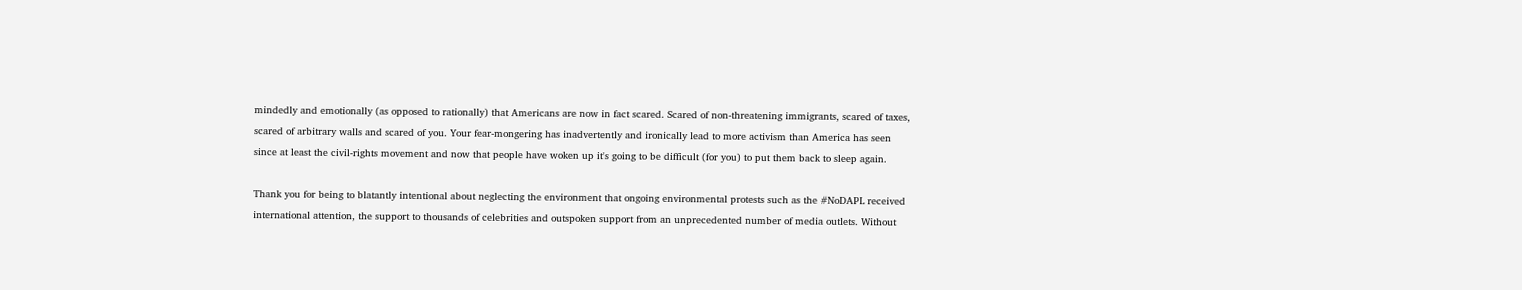mindedly and emotionally (as opposed to rationally) that Americans are now in fact scared. Scared of non-threatening immigrants, scared of taxes, scared of arbitrary walls and scared of you. Your fear-mongering has inadvertently and ironically lead to more activism than America has seen since at least the civil-rights movement and now that people have woken up it's going to be difficult (for you) to put them back to sleep again.

Thank you for being to blatantly intentional about neglecting the environment that ongoing environmental protests such as the #NoDAPL received international attention, the support to thousands of celebrities and outspoken support from an unprecedented number of media outlets. Without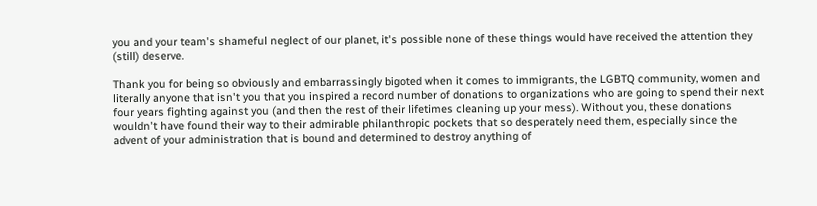you and your team's shameful neglect of our planet, it's possible none of these things would have received the attention they (still) deserve.

Thank you for being so obviously and embarrassingly bigoted when it comes to immigrants, the LGBTQ community, women and literally anyone that isn't you that you inspired a record number of donations to organizations who are going to spend their next four years fighting against you (and then the rest of their lifetimes cleaning up your mess). Without you, these donations wouldn't have found their way to their admirable philanthropic pockets that so desperately need them, especially since the advent of your administration that is bound and determined to destroy anything of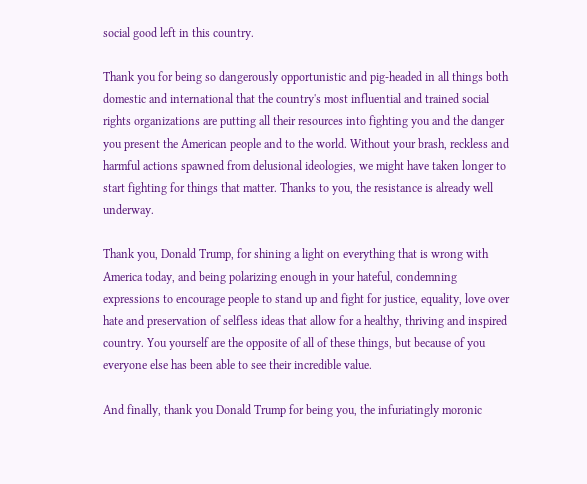social good left in this country.

Thank you for being so dangerously opportunistic and pig-headed in all things both domestic and international that the country's most influential and trained social rights organizations are putting all their resources into fighting you and the danger you present the American people and to the world. Without your brash, reckless and harmful actions spawned from delusional ideologies, we might have taken longer to start fighting for things that matter. Thanks to you, the resistance is already well underway.

Thank you, Donald Trump, for shining a light on everything that is wrong with America today, and being polarizing enough in your hateful, condemning expressions to encourage people to stand up and fight for justice, equality, love over hate and preservation of selfless ideas that allow for a healthy, thriving and inspired country. You yourself are the opposite of all of these things, but because of you everyone else has been able to see their incredible value.

And finally, thank you Donald Trump for being you, the infuriatingly moronic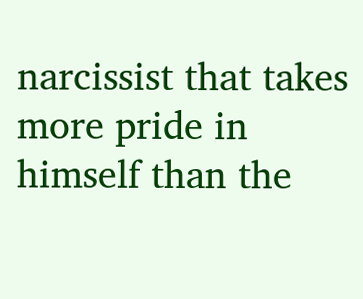narcissist that takes more pride in himself than the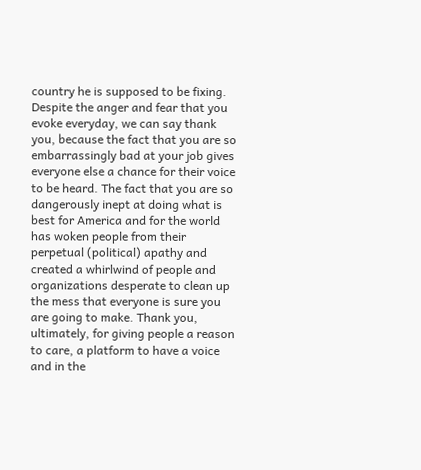country he is supposed to be fixing. Despite the anger and fear that you evoke everyday, we can say thank you, because the fact that you are so embarrassingly bad at your job gives everyone else a chance for their voice to be heard. The fact that you are so dangerously inept at doing what is best for America and for the world has woken people from their perpetual (political) apathy and created a whirlwind of people and organizations desperate to clean up the mess that everyone is sure you are going to make. Thank you, ultimately, for giving people a reason to care, a platform to have a voice and in the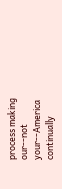process making our--not your--America continually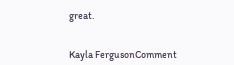great.


Kayla FergusonComment